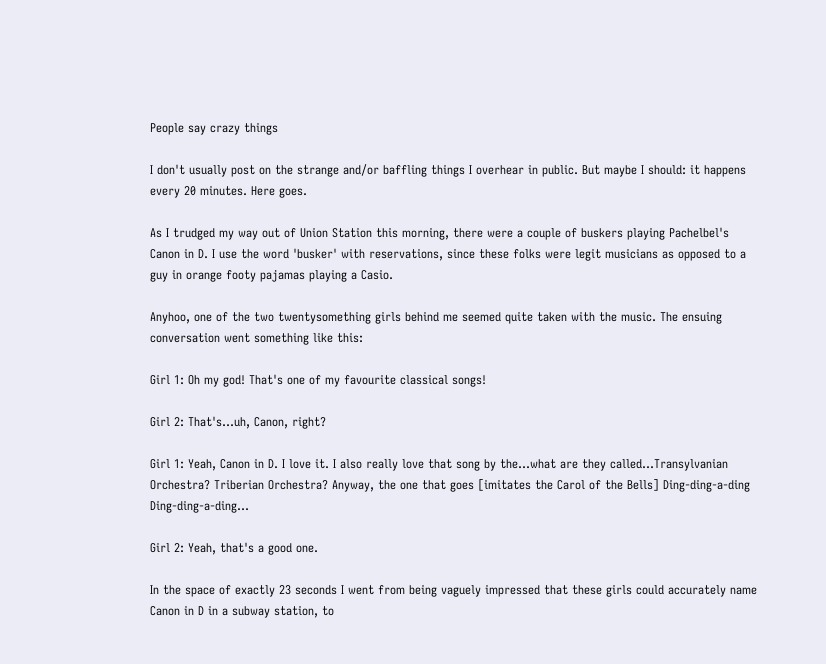People say crazy things

I don't usually post on the strange and/or baffling things I overhear in public. But maybe I should: it happens every 20 minutes. Here goes.

As I trudged my way out of Union Station this morning, there were a couple of buskers playing Pachelbel's Canon in D. I use the word 'busker' with reservations, since these folks were legit musicians as opposed to a guy in orange footy pajamas playing a Casio.

Anyhoo, one of the two twentysomething girls behind me seemed quite taken with the music. The ensuing conversation went something like this:

Girl 1: Oh my god! That's one of my favourite classical songs!

Girl 2: That's...uh, Canon, right?

Girl 1: Yeah, Canon in D. I love it. I also really love that song by the...what are they called...Transylvanian Orchestra? Triberian Orchestra? Anyway, the one that goes [imitates the Carol of the Bells] Ding-ding-a-ding Ding-ding-a-ding...

Girl 2: Yeah, that's a good one.

In the space of exactly 23 seconds I went from being vaguely impressed that these girls could accurately name Canon in D in a subway station, to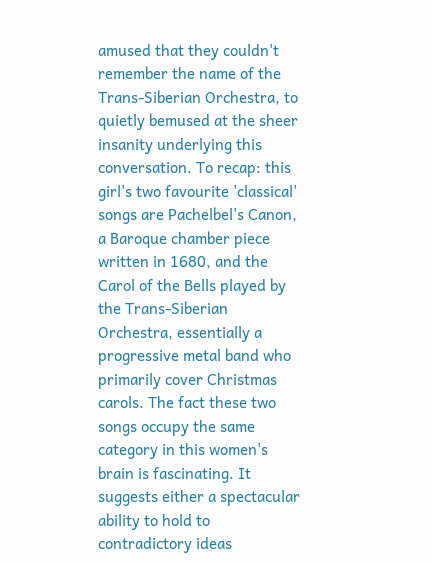amused that they couldn't remember the name of the Trans-Siberian Orchestra, to quietly bemused at the sheer insanity underlying this conversation. To recap: this girl's two favourite 'classical' songs are Pachelbel's Canon, a Baroque chamber piece written in 1680, and the Carol of the Bells played by the Trans-Siberian Orchestra, essentially a progressive metal band who primarily cover Christmas carols. The fact these two songs occupy the same category in this women's brain is fascinating. It suggests either a spectacular ability to hold to contradictory ideas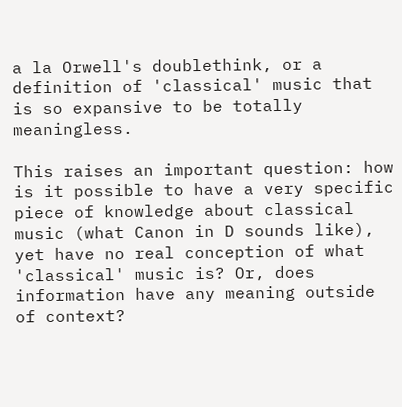a la Orwell's doublethink, or a definition of 'classical' music that is so expansive to be totally meaningless.

This raises an important question: how is it possible to have a very specific piece of knowledge about classical music (what Canon in D sounds like), yet have no real conception of what 'classical' music is? Or, does information have any meaning outside of context?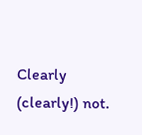Clearly (clearly!) not.